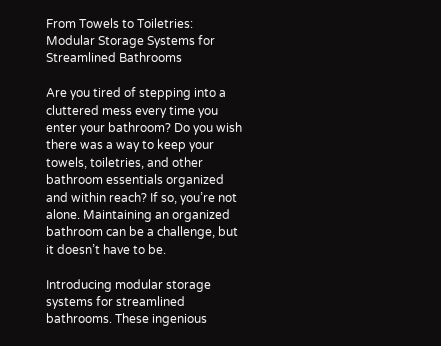From Towels to Toiletries: Modular Storage Systems for Streamlined Bathrooms

Are you tired of stepping into a cluttered mess every time you enter your bathroom? Do you wish there was a way to keep your towels, toiletries, and other bathroom essentials organized and within reach? If so, you’re not alone. Maintaining an organized bathroom can be a challenge, but it doesn’t have to be.

Introducing modular storage systems for streamlined bathrooms. These ingenious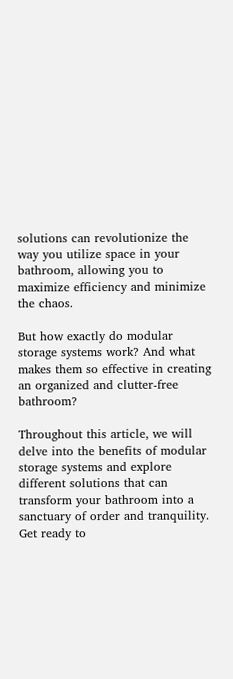solutions can revolutionize the way you utilize space in your bathroom, allowing you to maximize efficiency and minimize the chaos.

But how exactly do modular storage systems work? And what makes them so effective in creating an organized and clutter-free bathroom?

Throughout this article, we will delve into the benefits of modular storage systems and explore different solutions that can transform your bathroom into a sanctuary of order and tranquility. Get ready to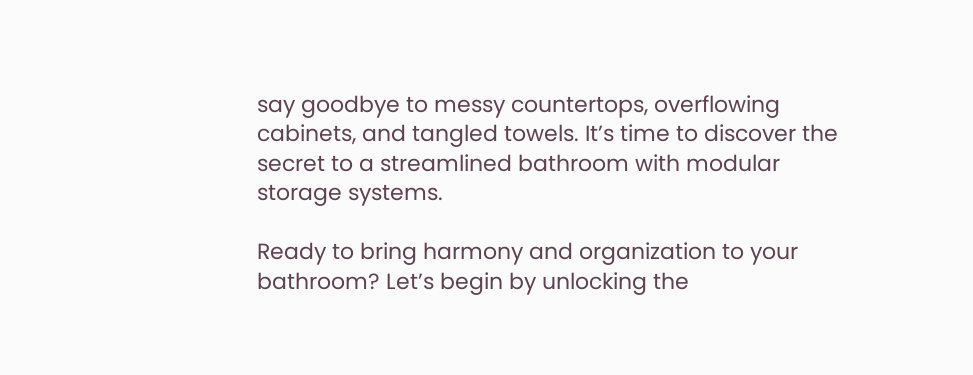say goodbye to messy countertops, overflowing cabinets, and tangled towels. It’s time to discover the secret to a streamlined bathroom with modular storage systems.

Ready to bring harmony and organization to your bathroom? Let’s begin by unlocking the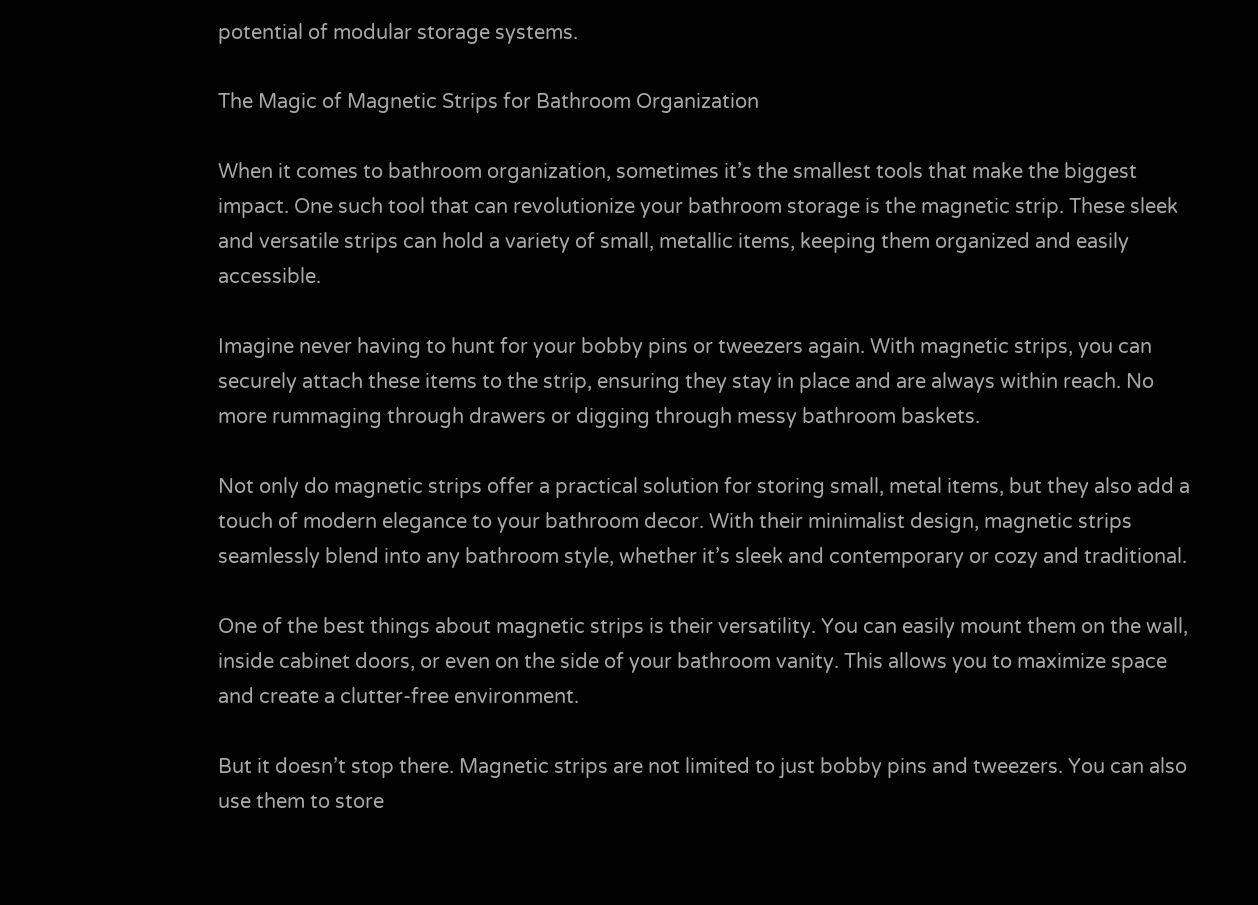potential of modular storage systems.

The Magic of Magnetic Strips for Bathroom Organization

When it comes to bathroom organization, sometimes it’s the smallest tools that make the biggest impact. One such tool that can revolutionize your bathroom storage is the magnetic strip. These sleek and versatile strips can hold a variety of small, metallic items, keeping them organized and easily accessible.

Imagine never having to hunt for your bobby pins or tweezers again. With magnetic strips, you can securely attach these items to the strip, ensuring they stay in place and are always within reach. No more rummaging through drawers or digging through messy bathroom baskets.

Not only do magnetic strips offer a practical solution for storing small, metal items, but they also add a touch of modern elegance to your bathroom decor. With their minimalist design, magnetic strips seamlessly blend into any bathroom style, whether it’s sleek and contemporary or cozy and traditional.

One of the best things about magnetic strips is their versatility. You can easily mount them on the wall, inside cabinet doors, or even on the side of your bathroom vanity. This allows you to maximize space and create a clutter-free environment.

But it doesn’t stop there. Magnetic strips are not limited to just bobby pins and tweezers. You can also use them to store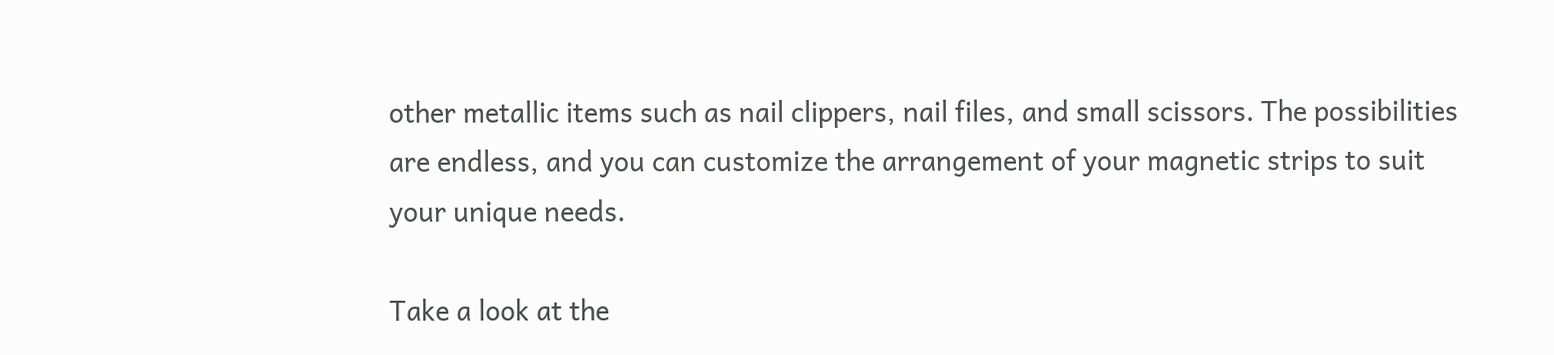other metallic items such as nail clippers, nail files, and small scissors. The possibilities are endless, and you can customize the arrangement of your magnetic strips to suit your unique needs.

Take a look at the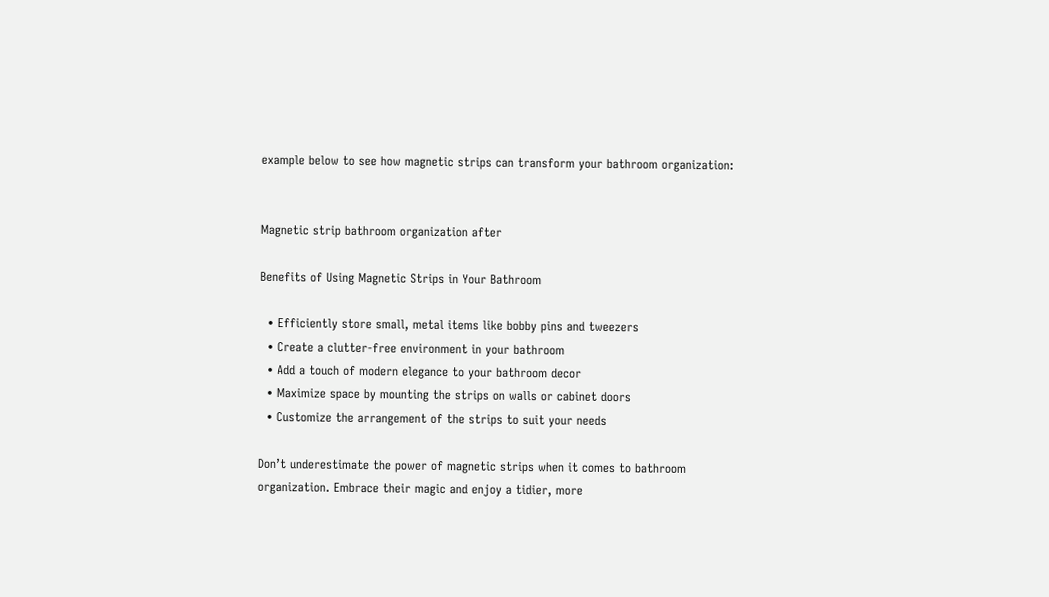example below to see how magnetic strips can transform your bathroom organization:


Magnetic strip bathroom organization after

Benefits of Using Magnetic Strips in Your Bathroom

  • Efficiently store small, metal items like bobby pins and tweezers
  • Create a clutter-free environment in your bathroom
  • Add a touch of modern elegance to your bathroom decor
  • Maximize space by mounting the strips on walls or cabinet doors
  • Customize the arrangement of the strips to suit your needs

Don’t underestimate the power of magnetic strips when it comes to bathroom organization. Embrace their magic and enjoy a tidier, more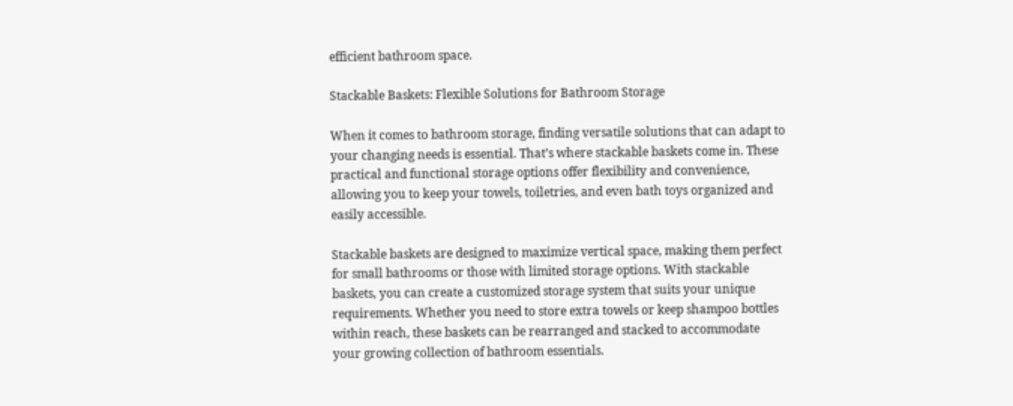efficient bathroom space.

Stackable Baskets: Flexible Solutions for Bathroom Storage

When it comes to bathroom storage, finding versatile solutions that can adapt to your changing needs is essential. That’s where stackable baskets come in. These practical and functional storage options offer flexibility and convenience, allowing you to keep your towels, toiletries, and even bath toys organized and easily accessible.

Stackable baskets are designed to maximize vertical space, making them perfect for small bathrooms or those with limited storage options. With stackable baskets, you can create a customized storage system that suits your unique requirements. Whether you need to store extra towels or keep shampoo bottles within reach, these baskets can be rearranged and stacked to accommodate your growing collection of bathroom essentials.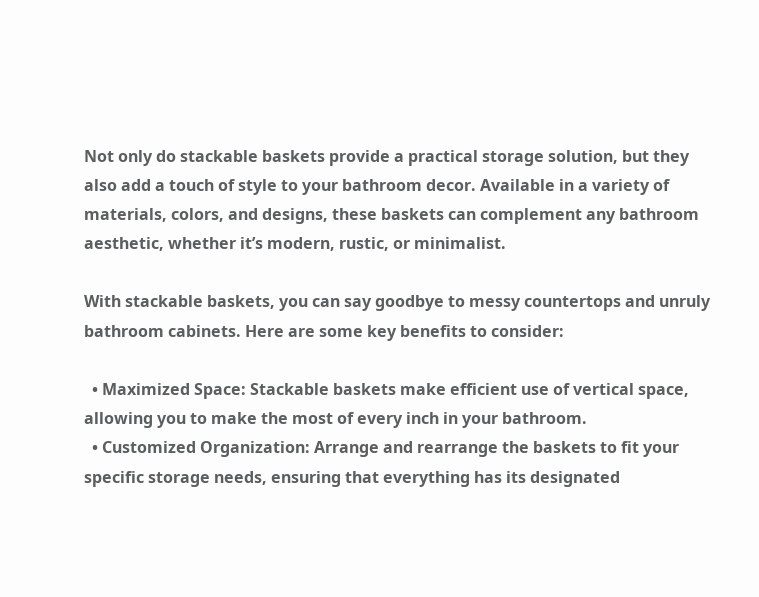Not only do stackable baskets provide a practical storage solution, but they also add a touch of style to your bathroom decor. Available in a variety of materials, colors, and designs, these baskets can complement any bathroom aesthetic, whether it’s modern, rustic, or minimalist.

With stackable baskets, you can say goodbye to messy countertops and unruly bathroom cabinets. Here are some key benefits to consider:

  • Maximized Space: Stackable baskets make efficient use of vertical space, allowing you to make the most of every inch in your bathroom.
  • Customized Organization: Arrange and rearrange the baskets to fit your specific storage needs, ensuring that everything has its designated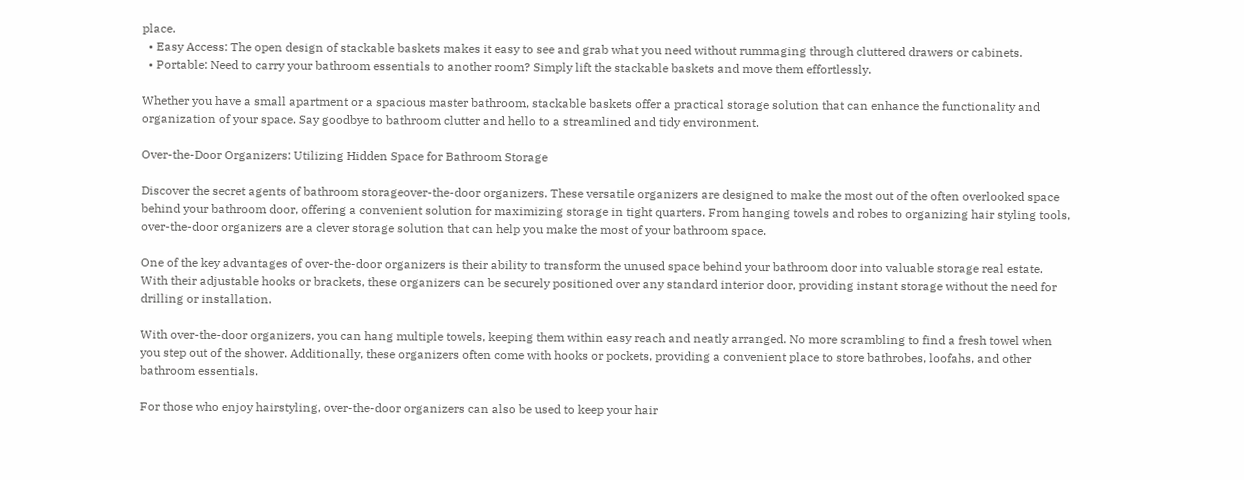place.
  • Easy Access: The open design of stackable baskets makes it easy to see and grab what you need without rummaging through cluttered drawers or cabinets.
  • Portable: Need to carry your bathroom essentials to another room? Simply lift the stackable baskets and move them effortlessly.

Whether you have a small apartment or a spacious master bathroom, stackable baskets offer a practical storage solution that can enhance the functionality and organization of your space. Say goodbye to bathroom clutter and hello to a streamlined and tidy environment.

Over-the-Door Organizers: Utilizing Hidden Space for Bathroom Storage

Discover the secret agents of bathroom storageover-the-door organizers. These versatile organizers are designed to make the most out of the often overlooked space behind your bathroom door, offering a convenient solution for maximizing storage in tight quarters. From hanging towels and robes to organizing hair styling tools, over-the-door organizers are a clever storage solution that can help you make the most of your bathroom space.

One of the key advantages of over-the-door organizers is their ability to transform the unused space behind your bathroom door into valuable storage real estate. With their adjustable hooks or brackets, these organizers can be securely positioned over any standard interior door, providing instant storage without the need for drilling or installation.

With over-the-door organizers, you can hang multiple towels, keeping them within easy reach and neatly arranged. No more scrambling to find a fresh towel when you step out of the shower. Additionally, these organizers often come with hooks or pockets, providing a convenient place to store bathrobes, loofahs, and other bathroom essentials.

For those who enjoy hairstyling, over-the-door organizers can also be used to keep your hair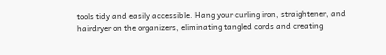tools tidy and easily accessible. Hang your curling iron, straightener, and hairdryer on the organizers, eliminating tangled cords and creating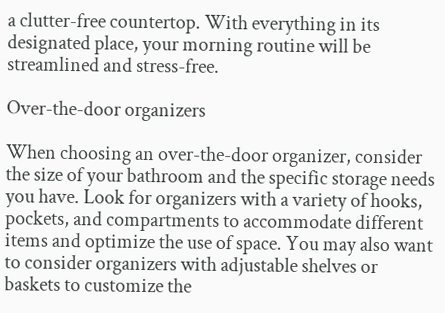a clutter-free countertop. With everything in its designated place, your morning routine will be streamlined and stress-free.

Over-the-door organizers

When choosing an over-the-door organizer, consider the size of your bathroom and the specific storage needs you have. Look for organizers with a variety of hooks, pockets, and compartments to accommodate different items and optimize the use of space. You may also want to consider organizers with adjustable shelves or baskets to customize the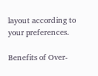layout according to your preferences.

Benefits of Over-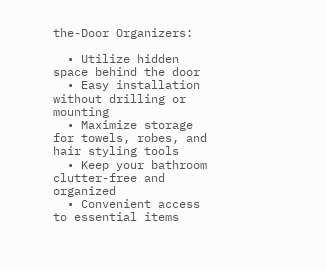the-Door Organizers:

  • Utilize hidden space behind the door
  • Easy installation without drilling or mounting
  • Maximize storage for towels, robes, and hair styling tools
  • Keep your bathroom clutter-free and organized
  • Convenient access to essential items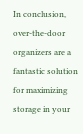In conclusion, over-the-door organizers are a fantastic solution for maximizing storage in your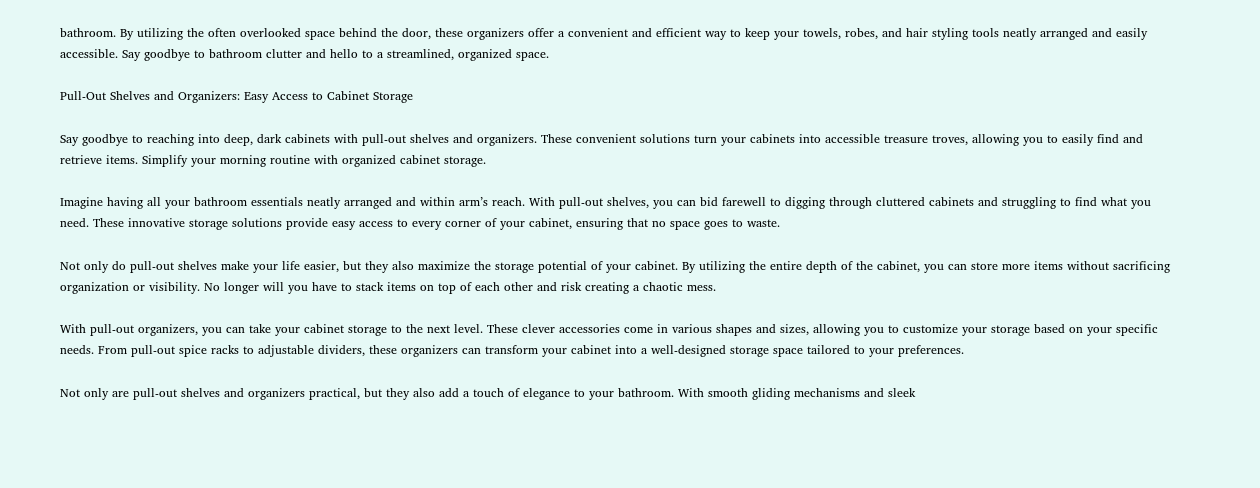bathroom. By utilizing the often overlooked space behind the door, these organizers offer a convenient and efficient way to keep your towels, robes, and hair styling tools neatly arranged and easily accessible. Say goodbye to bathroom clutter and hello to a streamlined, organized space.

Pull-Out Shelves and Organizers: Easy Access to Cabinet Storage

Say goodbye to reaching into deep, dark cabinets with pull-out shelves and organizers. These convenient solutions turn your cabinets into accessible treasure troves, allowing you to easily find and retrieve items. Simplify your morning routine with organized cabinet storage.

Imagine having all your bathroom essentials neatly arranged and within arm’s reach. With pull-out shelves, you can bid farewell to digging through cluttered cabinets and struggling to find what you need. These innovative storage solutions provide easy access to every corner of your cabinet, ensuring that no space goes to waste.

Not only do pull-out shelves make your life easier, but they also maximize the storage potential of your cabinet. By utilizing the entire depth of the cabinet, you can store more items without sacrificing organization or visibility. No longer will you have to stack items on top of each other and risk creating a chaotic mess.

With pull-out organizers, you can take your cabinet storage to the next level. These clever accessories come in various shapes and sizes, allowing you to customize your storage based on your specific needs. From pull-out spice racks to adjustable dividers, these organizers can transform your cabinet into a well-designed storage space tailored to your preferences.

Not only are pull-out shelves and organizers practical, but they also add a touch of elegance to your bathroom. With smooth gliding mechanisms and sleek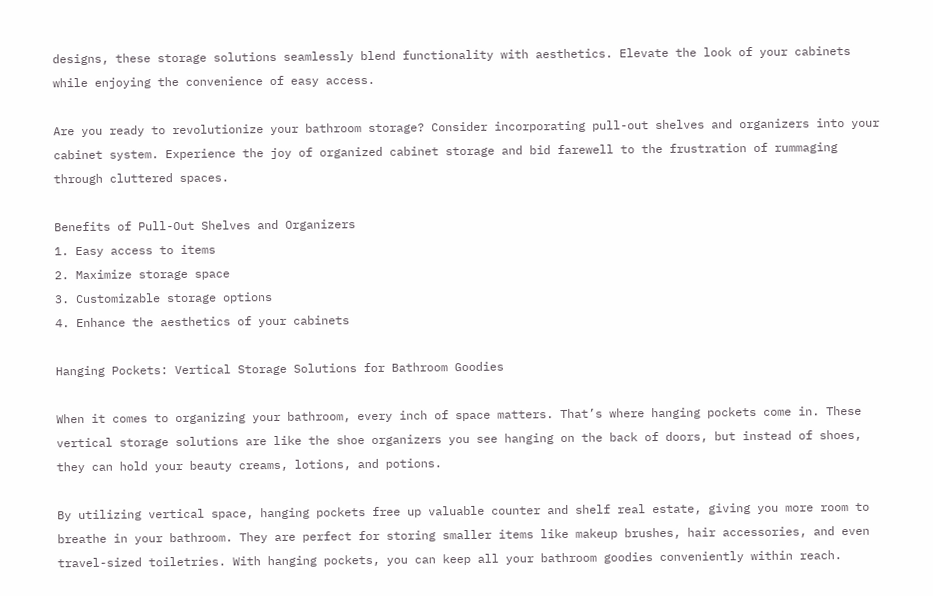designs, these storage solutions seamlessly blend functionality with aesthetics. Elevate the look of your cabinets while enjoying the convenience of easy access.

Are you ready to revolutionize your bathroom storage? Consider incorporating pull-out shelves and organizers into your cabinet system. Experience the joy of organized cabinet storage and bid farewell to the frustration of rummaging through cluttered spaces.

Benefits of Pull-Out Shelves and Organizers
1. Easy access to items
2. Maximize storage space
3. Customizable storage options
4. Enhance the aesthetics of your cabinets

Hanging Pockets: Vertical Storage Solutions for Bathroom Goodies

When it comes to organizing your bathroom, every inch of space matters. That’s where hanging pockets come in. These vertical storage solutions are like the shoe organizers you see hanging on the back of doors, but instead of shoes, they can hold your beauty creams, lotions, and potions.

By utilizing vertical space, hanging pockets free up valuable counter and shelf real estate, giving you more room to breathe in your bathroom. They are perfect for storing smaller items like makeup brushes, hair accessories, and even travel-sized toiletries. With hanging pockets, you can keep all your bathroom goodies conveniently within reach.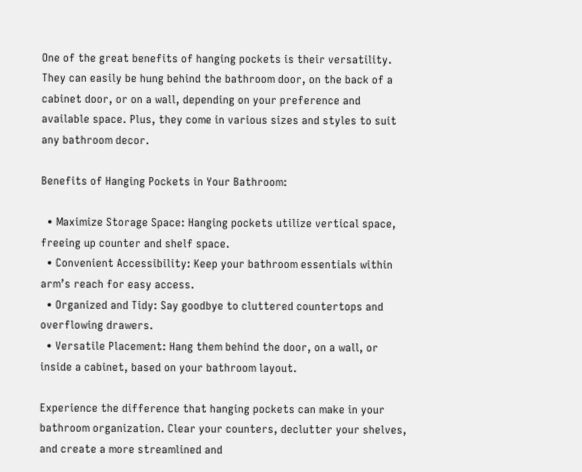One of the great benefits of hanging pockets is their versatility. They can easily be hung behind the bathroom door, on the back of a cabinet door, or on a wall, depending on your preference and available space. Plus, they come in various sizes and styles to suit any bathroom decor.

Benefits of Hanging Pockets in Your Bathroom:

  • Maximize Storage Space: Hanging pockets utilize vertical space, freeing up counter and shelf space.
  • Convenient Accessibility: Keep your bathroom essentials within arm’s reach for easy access.
  • Organized and Tidy: Say goodbye to cluttered countertops and overflowing drawers.
  • Versatile Placement: Hang them behind the door, on a wall, or inside a cabinet, based on your bathroom layout.

Experience the difference that hanging pockets can make in your bathroom organization. Clear your counters, declutter your shelves, and create a more streamlined and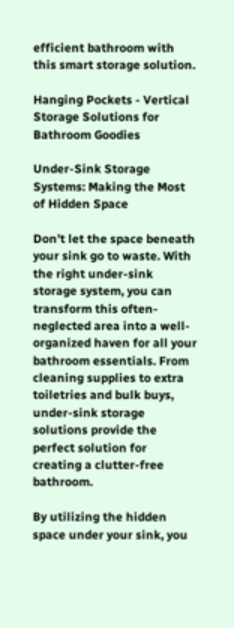efficient bathroom with this smart storage solution.

Hanging Pockets - Vertical Storage Solutions for Bathroom Goodies

Under-Sink Storage Systems: Making the Most of Hidden Space

Don’t let the space beneath your sink go to waste. With the right under-sink storage system, you can transform this often-neglected area into a well-organized haven for all your bathroom essentials. From cleaning supplies to extra toiletries and bulk buys, under-sink storage solutions provide the perfect solution for creating a clutter-free bathroom.

By utilizing the hidden space under your sink, you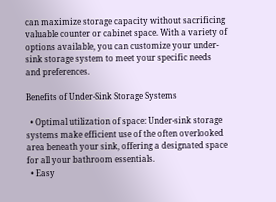can maximize storage capacity without sacrificing valuable counter or cabinet space. With a variety of options available, you can customize your under-sink storage system to meet your specific needs and preferences.

Benefits of Under-Sink Storage Systems

  • Optimal utilization of space: Under-sink storage systems make efficient use of the often overlooked area beneath your sink, offering a designated space for all your bathroom essentials.
  • Easy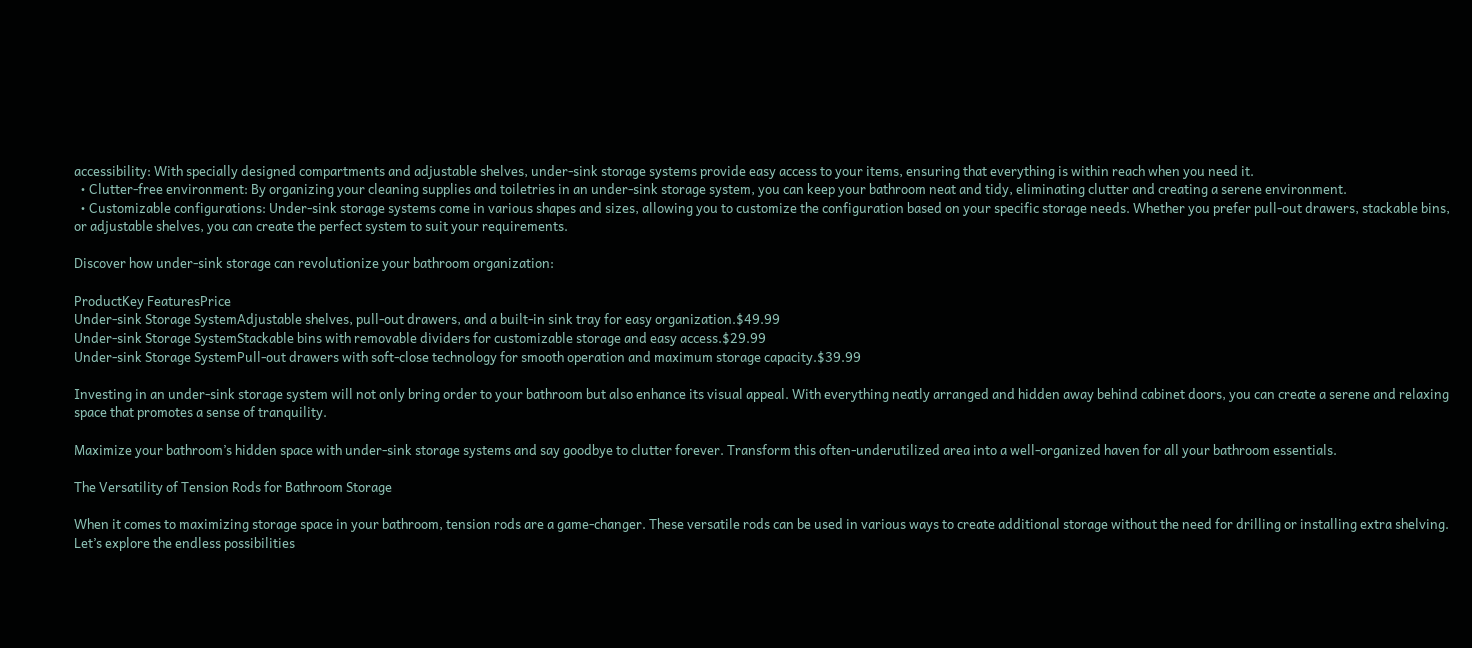accessibility: With specially designed compartments and adjustable shelves, under-sink storage systems provide easy access to your items, ensuring that everything is within reach when you need it.
  • Clutter-free environment: By organizing your cleaning supplies and toiletries in an under-sink storage system, you can keep your bathroom neat and tidy, eliminating clutter and creating a serene environment.
  • Customizable configurations: Under-sink storage systems come in various shapes and sizes, allowing you to customize the configuration based on your specific storage needs. Whether you prefer pull-out drawers, stackable bins, or adjustable shelves, you can create the perfect system to suit your requirements.

Discover how under-sink storage can revolutionize your bathroom organization:

ProductKey FeaturesPrice
Under-sink Storage SystemAdjustable shelves, pull-out drawers, and a built-in sink tray for easy organization.$49.99
Under-sink Storage SystemStackable bins with removable dividers for customizable storage and easy access.$29.99
Under-sink Storage SystemPull-out drawers with soft-close technology for smooth operation and maximum storage capacity.$39.99

Investing in an under-sink storage system will not only bring order to your bathroom but also enhance its visual appeal. With everything neatly arranged and hidden away behind cabinet doors, you can create a serene and relaxing space that promotes a sense of tranquility.

Maximize your bathroom’s hidden space with under-sink storage systems and say goodbye to clutter forever. Transform this often-underutilized area into a well-organized haven for all your bathroom essentials.

The Versatility of Tension Rods for Bathroom Storage

When it comes to maximizing storage space in your bathroom, tension rods are a game-changer. These versatile rods can be used in various ways to create additional storage without the need for drilling or installing extra shelving. Let’s explore the endless possibilities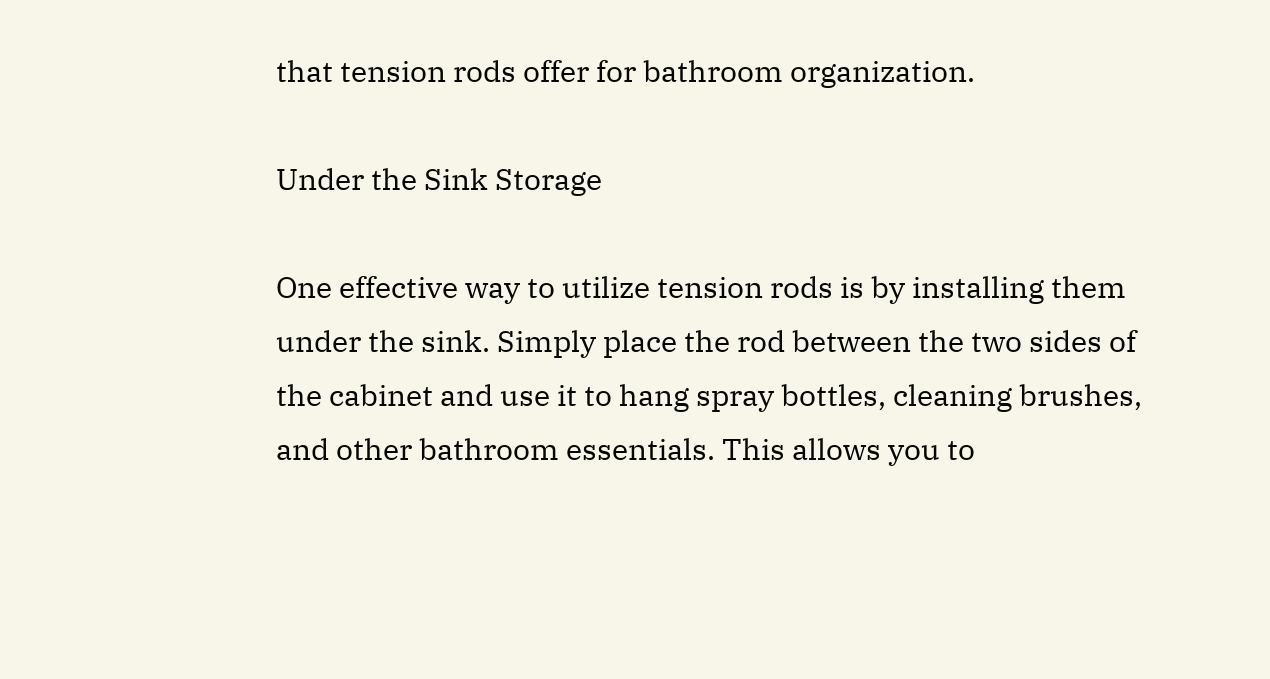that tension rods offer for bathroom organization.

Under the Sink Storage

One effective way to utilize tension rods is by installing them under the sink. Simply place the rod between the two sides of the cabinet and use it to hang spray bottles, cleaning brushes, and other bathroom essentials. This allows you to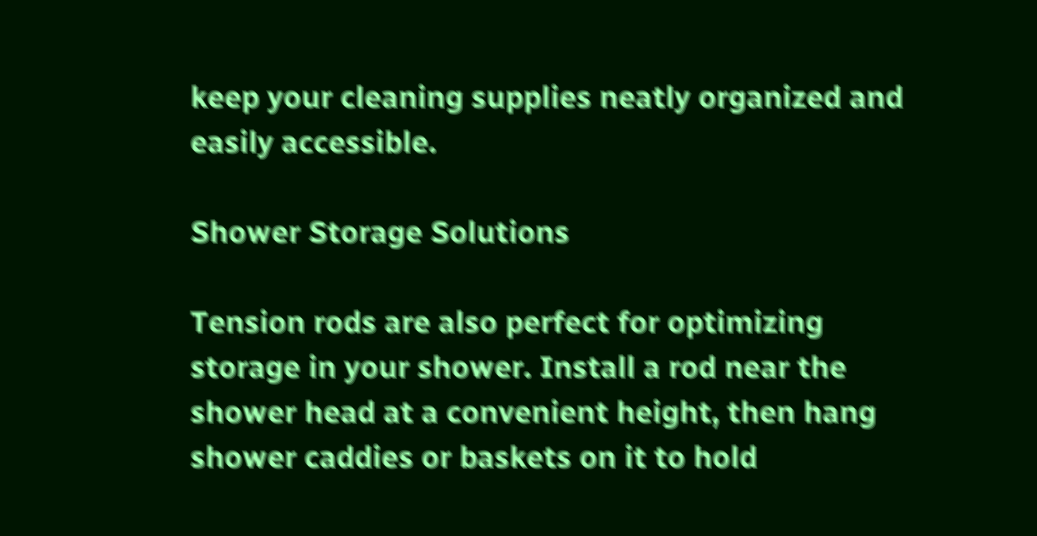keep your cleaning supplies neatly organized and easily accessible.

Shower Storage Solutions

Tension rods are also perfect for optimizing storage in your shower. Install a rod near the shower head at a convenient height, then hang shower caddies or baskets on it to hold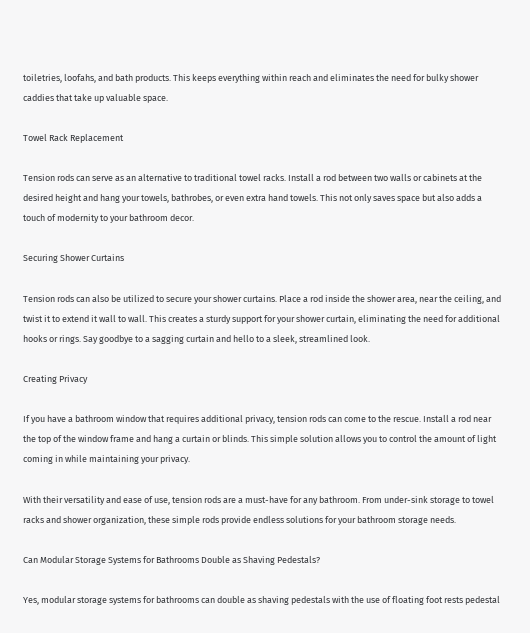toiletries, loofahs, and bath products. This keeps everything within reach and eliminates the need for bulky shower caddies that take up valuable space.

Towel Rack Replacement

Tension rods can serve as an alternative to traditional towel racks. Install a rod between two walls or cabinets at the desired height and hang your towels, bathrobes, or even extra hand towels. This not only saves space but also adds a touch of modernity to your bathroom decor.

Securing Shower Curtains

Tension rods can also be utilized to secure your shower curtains. Place a rod inside the shower area, near the ceiling, and twist it to extend it wall to wall. This creates a sturdy support for your shower curtain, eliminating the need for additional hooks or rings. Say goodbye to a sagging curtain and hello to a sleek, streamlined look.

Creating Privacy

If you have a bathroom window that requires additional privacy, tension rods can come to the rescue. Install a rod near the top of the window frame and hang a curtain or blinds. This simple solution allows you to control the amount of light coming in while maintaining your privacy.

With their versatility and ease of use, tension rods are a must-have for any bathroom. From under-sink storage to towel racks and shower organization, these simple rods provide endless solutions for your bathroom storage needs.

Can Modular Storage Systems for Bathrooms Double as Shaving Pedestals?

Yes, modular storage systems for bathrooms can double as shaving pedestals with the use of floating foot rests pedestal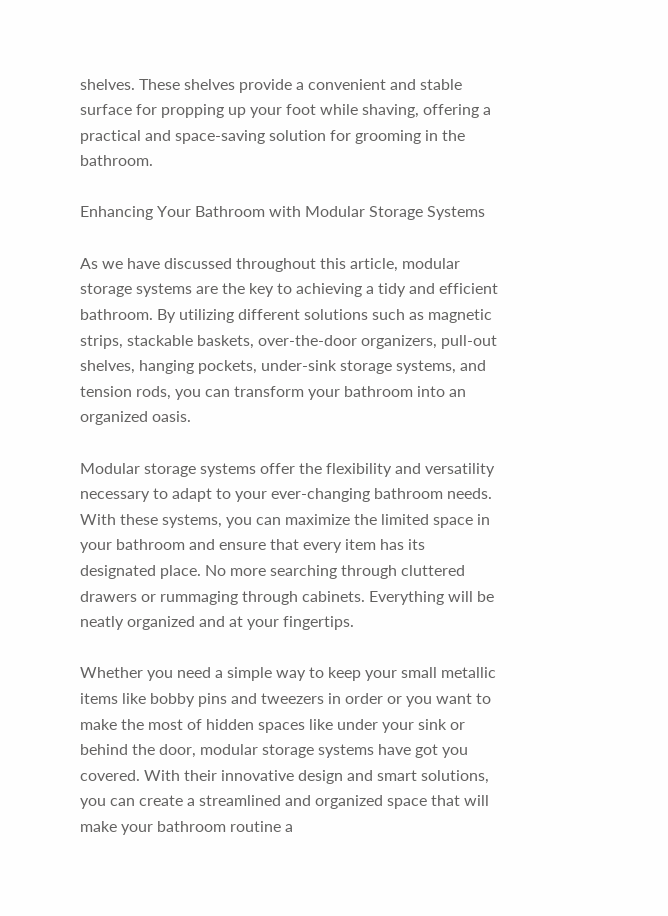shelves. These shelves provide a convenient and stable surface for propping up your foot while shaving, offering a practical and space-saving solution for grooming in the bathroom.

Enhancing Your Bathroom with Modular Storage Systems

As we have discussed throughout this article, modular storage systems are the key to achieving a tidy and efficient bathroom. By utilizing different solutions such as magnetic strips, stackable baskets, over-the-door organizers, pull-out shelves, hanging pockets, under-sink storage systems, and tension rods, you can transform your bathroom into an organized oasis.

Modular storage systems offer the flexibility and versatility necessary to adapt to your ever-changing bathroom needs. With these systems, you can maximize the limited space in your bathroom and ensure that every item has its designated place. No more searching through cluttered drawers or rummaging through cabinets. Everything will be neatly organized and at your fingertips.

Whether you need a simple way to keep your small metallic items like bobby pins and tweezers in order or you want to make the most of hidden spaces like under your sink or behind the door, modular storage systems have got you covered. With their innovative design and smart solutions, you can create a streamlined and organized space that will make your bathroom routine a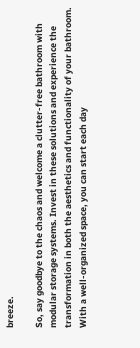breeze.

So, say goodbye to the chaos and welcome a clutter-free bathroom with modular storage systems. Invest in these solutions and experience the transformation in both the aesthetics and functionality of your bathroom. With a well-organized space, you can start each day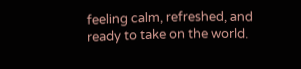feeling calm, refreshed, and ready to take on the world.